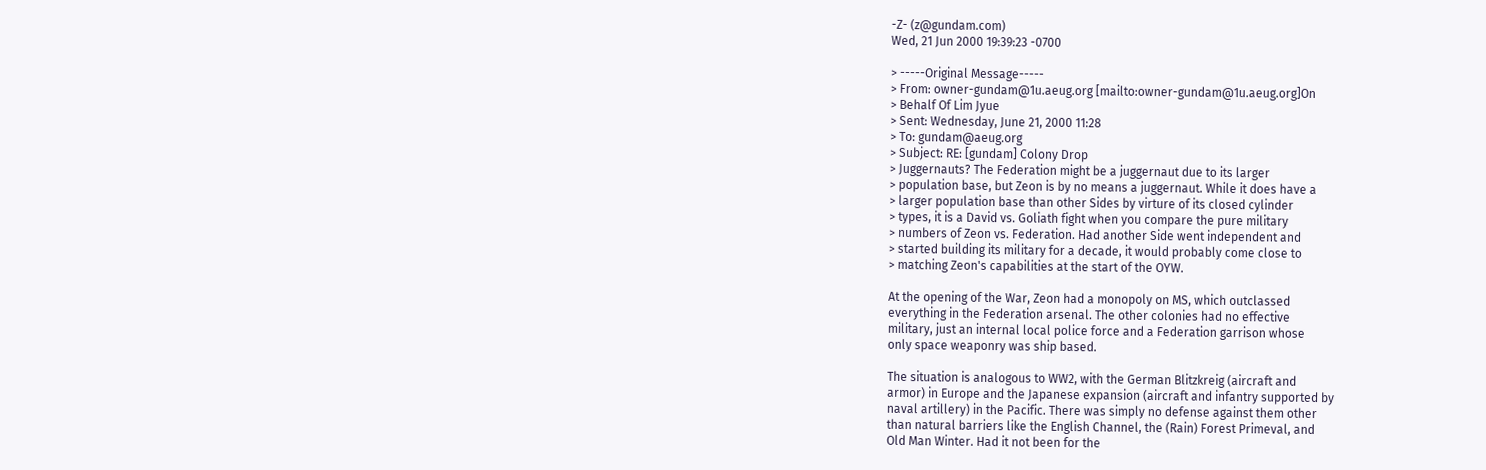-Z- (z@gundam.com)
Wed, 21 Jun 2000 19:39:23 -0700

> -----Original Message-----
> From: owner-gundam@1u.aeug.org [mailto:owner-gundam@1u.aeug.org]On
> Behalf Of Lim Jyue
> Sent: Wednesday, June 21, 2000 11:28
> To: gundam@aeug.org
> Subject: RE: [gundam] Colony Drop
> Juggernauts? The Federation might be a juggernaut due to its larger
> population base, but Zeon is by no means a juggernaut. While it does have a
> larger population base than other Sides by virture of its closed cylinder
> types, it is a David vs. Goliath fight when you compare the pure military
> numbers of Zeon vs. Federation. Had another Side went independent and
> started building its military for a decade, it would probably come close to
> matching Zeon's capabilities at the start of the OYW.

At the opening of the War, Zeon had a monopoly on MS, which outclassed
everything in the Federation arsenal. The other colonies had no effective
military, just an internal local police force and a Federation garrison whose
only space weaponry was ship based.

The situation is analogous to WW2, with the German Blitzkreig (aircraft and
armor) in Europe and the Japanese expansion (aircraft and infantry supported by
naval artillery) in the Pacific. There was simply no defense against them other
than natural barriers like the English Channel, the (Rain) Forest Primeval, and
Old Man Winter. Had it not been for the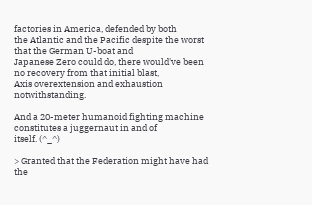factories in America, defended by both
the Atlantic and the Pacific despite the worst that the German U-boat and
Japanese Zero could do, there would've been no recovery from that initial blast,
Axis overextension and exhaustion notwithstanding.

And a 20-meter humanoid fighting machine constitutes a juggernaut in and of
itself. (^_^)

> Granted that the Federation might have had the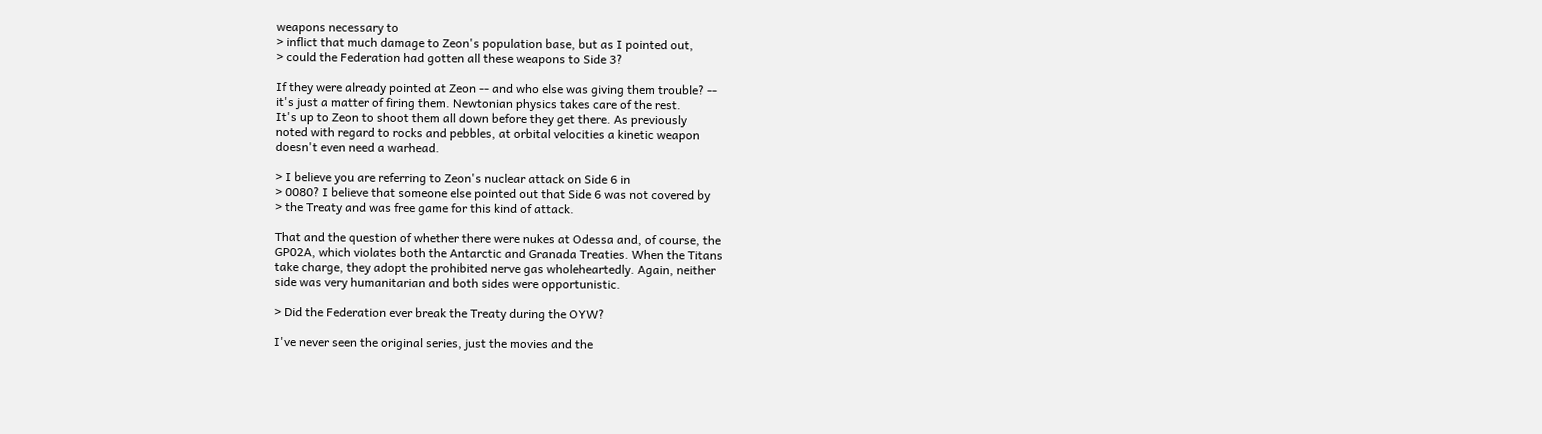weapons necessary to
> inflict that much damage to Zeon's population base, but as I pointed out,
> could the Federation had gotten all these weapons to Side 3?

If they were already pointed at Zeon -- and who else was giving them trouble? --
it's just a matter of firing them. Newtonian physics takes care of the rest.
It's up to Zeon to shoot them all down before they get there. As previously
noted with regard to rocks and pebbles, at orbital velocities a kinetic weapon
doesn't even need a warhead.

> I believe you are referring to Zeon's nuclear attack on Side 6 in
> 0080? I believe that someone else pointed out that Side 6 was not covered by
> the Treaty and was free game for this kind of attack.

That and the question of whether there were nukes at Odessa and, of course, the
GP02A, which violates both the Antarctic and Granada Treaties. When the Titans
take charge, they adopt the prohibited nerve gas wholeheartedly. Again, neither
side was very humanitarian and both sides were opportunistic.

> Did the Federation ever break the Treaty during the OYW?

I've never seen the original series, just the movies and the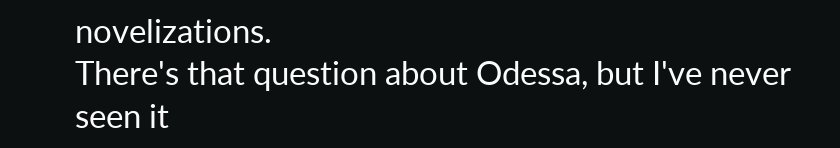novelizations.
There's that question about Odessa, but I've never seen it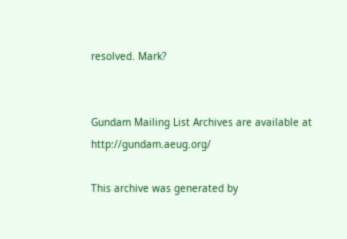resolved. Mark?


Gundam Mailing List Archives are available at http://gundam.aeug.org/

This archive was generated by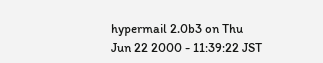hypermail 2.0b3 on Thu Jun 22 2000 - 11:39:22 JST